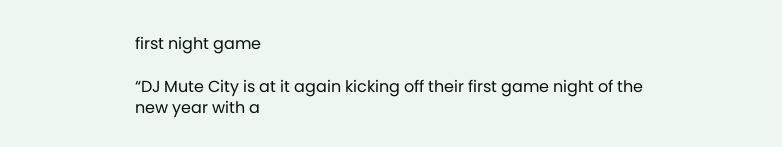first night game

“DJ Mute City is at it again kicking off their first game night of the new year with a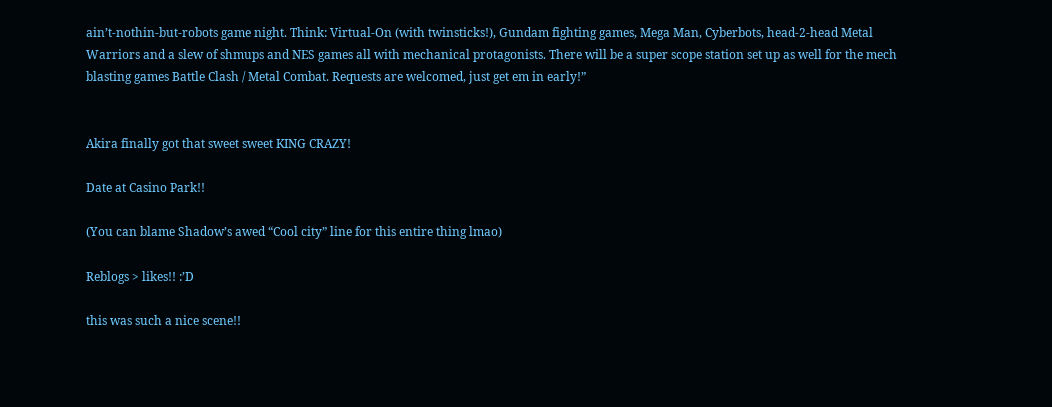ain’t-nothin-but-robots game night. Think: Virtual-On (with twinsticks!), Gundam fighting games, Mega Man, Cyberbots, head-2-head Metal Warriors and a slew of shmups and NES games all with mechanical protagonists. There will be a super scope station set up as well for the mech blasting games Battle Clash / Metal Combat. Requests are welcomed, just get em in early!”


Akira finally got that sweet sweet KING CRAZY!

Date at Casino Park!!

(You can blame Shadow’s awed “Cool city” line for this entire thing lmao)

Reblogs > likes!! :’D

this was such a nice scene!!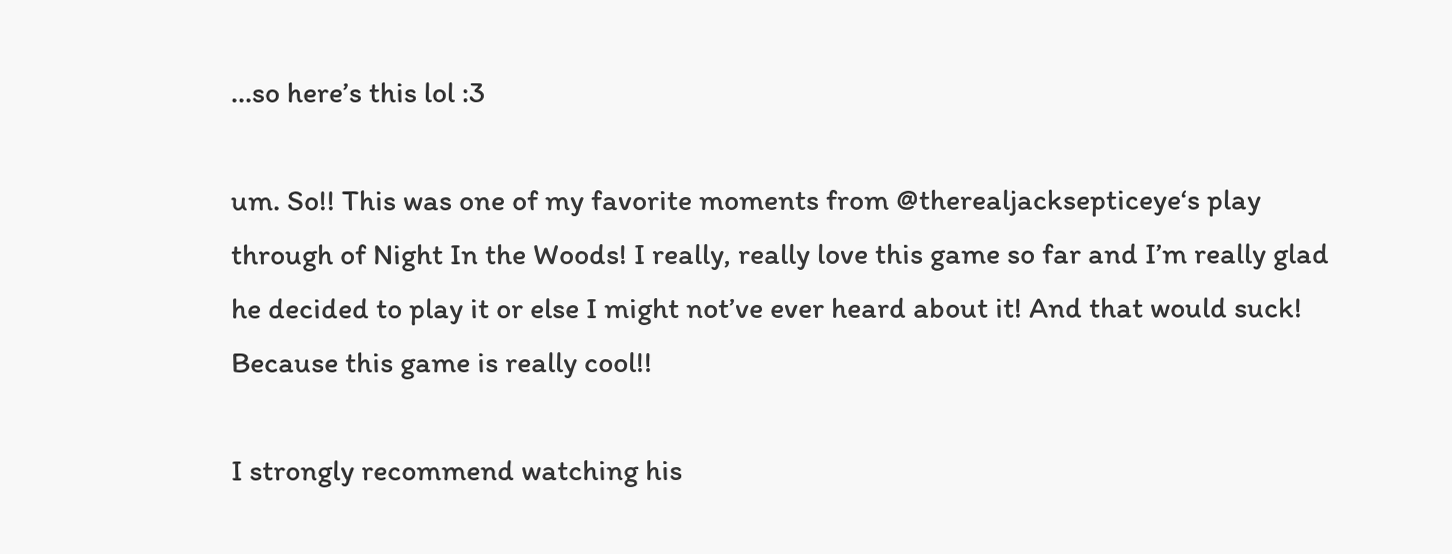…so here’s this lol :3

um. So!! This was one of my favorite moments from @therealjacksepticeye‘s play through of Night In the Woods! I really, really love this game so far and I’m really glad he decided to play it or else I might not’ve ever heard about it! And that would suck! Because this game is really cool!!

I strongly recommend watching his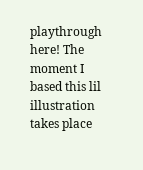playthrough here! The moment I based this lil illustration takes place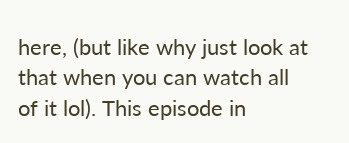here, (but like why just look at that when you can watch all of it lol). This episode in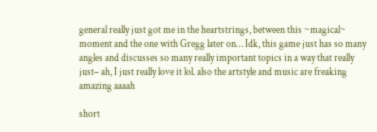general really just got me in the heartstrings, between this ~magical~ moment and the one with Gregg later on… Idk, this game just has so many angles and discusses so many really important topics in a way that really just– ah, I just really love it lol. also the artstyle and music are freaking amazing aaaah

short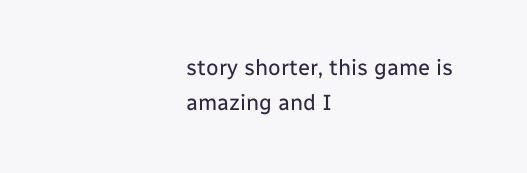story shorter, this game is amazing and I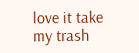love it take my trash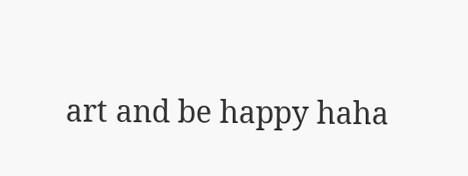art and be happy haha